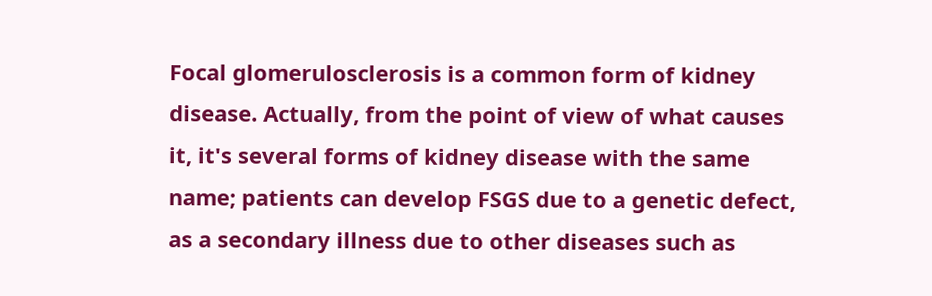Focal glomerulosclerosis is a common form of kidney disease. Actually, from the point of view of what causes it, it's several forms of kidney disease with the same name; patients can develop FSGS due to a genetic defect, as a secondary illness due to other diseases such as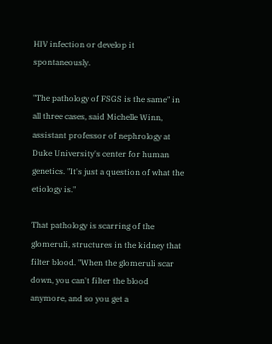HIV infection or develop it spontaneously.

"The pathology of FSGS is the same" in all three cases, said Michelle Winn, assistant professor of nephrology at Duke University's center for human genetics. "It's just a question of what the etiology is."

That pathology is scarring of the glomeruli, structures in the kidney that filter blood. "When the glomeruli scar down, you can't filter the blood anymore, and so you get a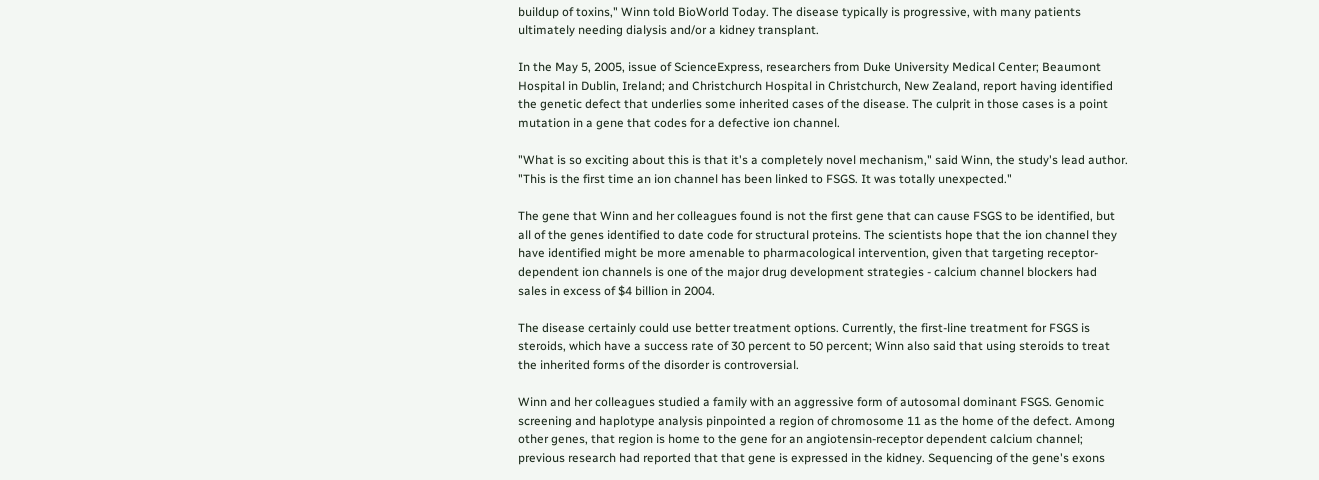buildup of toxins," Winn told BioWorld Today. The disease typically is progressive, with many patients ultimately needing dialysis and/or a kidney transplant.

In the May 5, 2005, issue of ScienceExpress, researchers from Duke University Medical Center; Beaumont Hospital in Dublin, Ireland; and Christchurch Hospital in Christchurch, New Zealand, report having identified the genetic defect that underlies some inherited cases of the disease. The culprit in those cases is a point mutation in a gene that codes for a defective ion channel.

"What is so exciting about this is that it's a completely novel mechanism," said Winn, the study's lead author. "This is the first time an ion channel has been linked to FSGS. It was totally unexpected."

The gene that Winn and her colleagues found is not the first gene that can cause FSGS to be identified, but all of the genes identified to date code for structural proteins. The scientists hope that the ion channel they have identified might be more amenable to pharmacological intervention, given that targeting receptor-dependent ion channels is one of the major drug development strategies - calcium channel blockers had sales in excess of $4 billion in 2004.

The disease certainly could use better treatment options. Currently, the first-line treatment for FSGS is steroids, which have a success rate of 30 percent to 50 percent; Winn also said that using steroids to treat the inherited forms of the disorder is controversial.

Winn and her colleagues studied a family with an aggressive form of autosomal dominant FSGS. Genomic screening and haplotype analysis pinpointed a region of chromosome 11 as the home of the defect. Among other genes, that region is home to the gene for an angiotensin-receptor dependent calcium channel; previous research had reported that that gene is expressed in the kidney. Sequencing of the gene's exons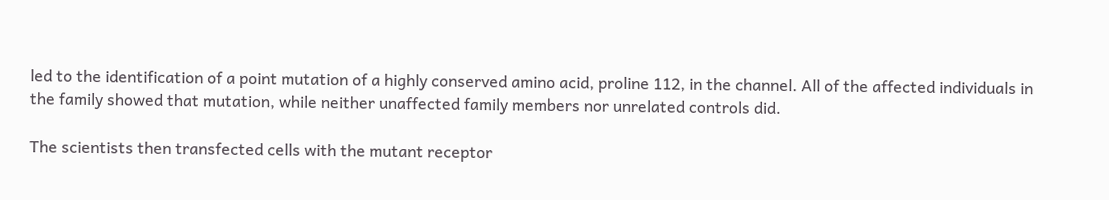led to the identification of a point mutation of a highly conserved amino acid, proline 112, in the channel. All of the affected individuals in the family showed that mutation, while neither unaffected family members nor unrelated controls did.

The scientists then transfected cells with the mutant receptor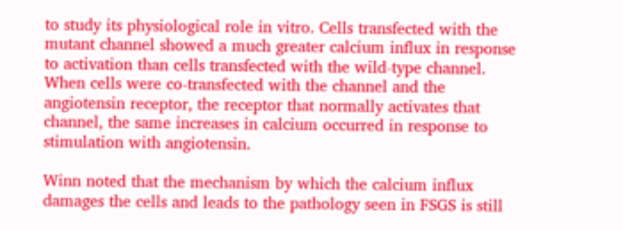to study its physiological role in vitro. Cells transfected with the mutant channel showed a much greater calcium influx in response to activation than cells transfected with the wild-type channel. When cells were co-transfected with the channel and the angiotensin receptor, the receptor that normally activates that channel, the same increases in calcium occurred in response to stimulation with angiotensin.

Winn noted that the mechanism by which the calcium influx damages the cells and leads to the pathology seen in FSGS is still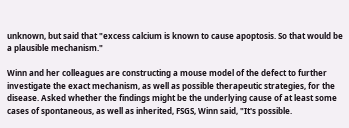unknown, but said that "excess calcium is known to cause apoptosis. So that would be a plausible mechanism."

Winn and her colleagues are constructing a mouse model of the defect to further investigate the exact mechanism, as well as possible therapeutic strategies, for the disease. Asked whether the findings might be the underlying cause of at least some cases of spontaneous, as well as inherited, FSGS, Winn said, "It's possible.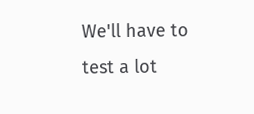We'll have to test a lot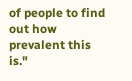of people to find out how prevalent this is."